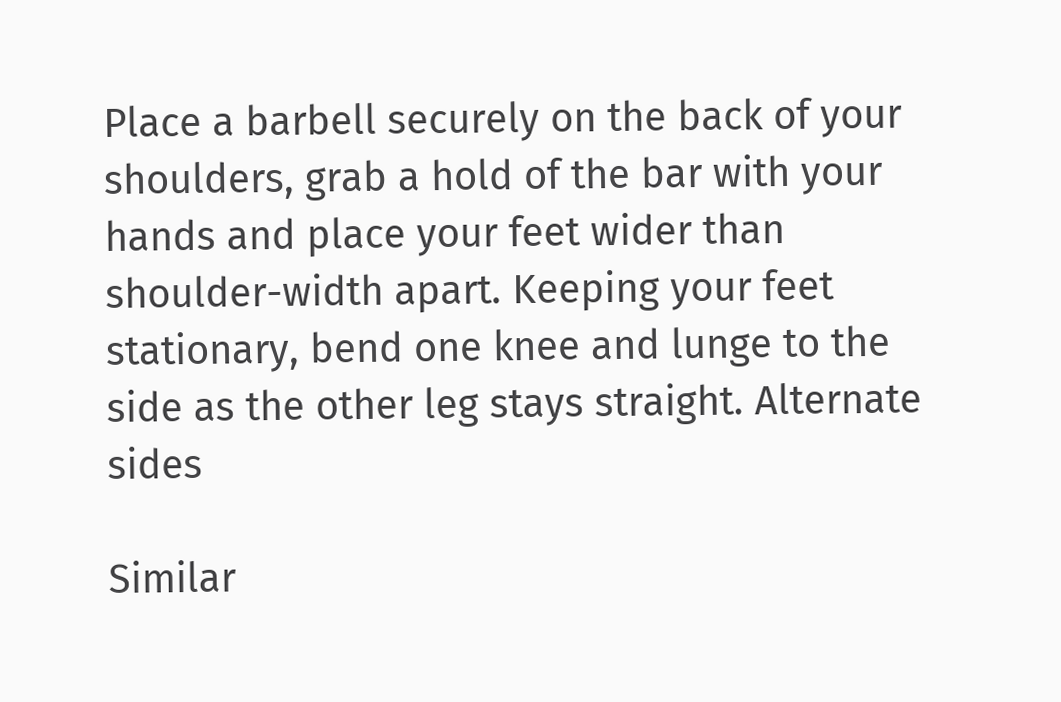Place a barbell securely on the back of your shoulders, grab a hold of the bar with your hands and place your feet wider than shoulder-width apart. Keeping your feet stationary, bend one knee and lunge to the side as the other leg stays straight. Alternate sides

Similar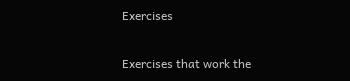Exercises

Exercises that work the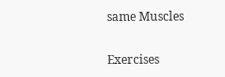same Muscles

Exercises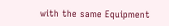with the same Equipment